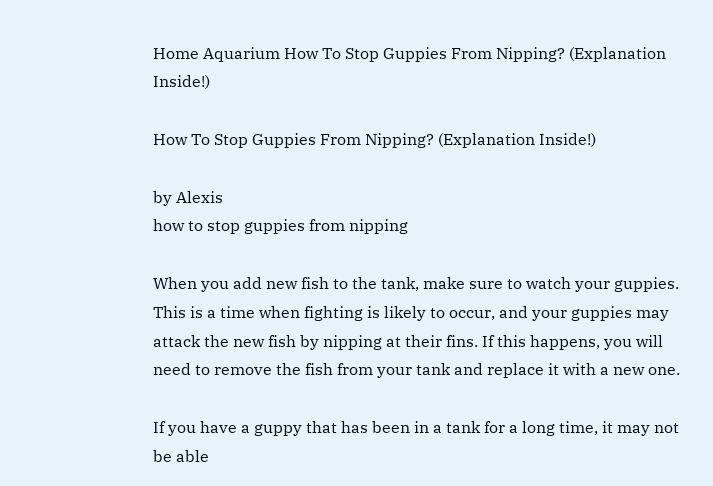Home Aquarium How To Stop Guppies From Nipping? (Explanation Inside!)

How To Stop Guppies From Nipping? (Explanation Inside!)

by Alexis
how to stop guppies from nipping

When you add new fish to the tank, make sure to watch your guppies. This is a time when fighting is likely to occur, and your guppies may attack the new fish by nipping at their fins. If this happens, you will need to remove the fish from your tank and replace it with a new one.

If you have a guppy that has been in a tank for a long time, it may not be able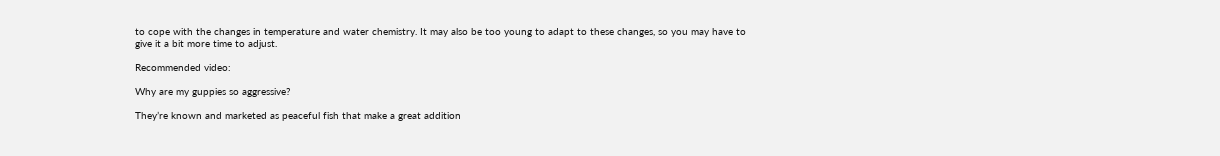to cope with the changes in temperature and water chemistry. It may also be too young to adapt to these changes, so you may have to give it a bit more time to adjust.

Recommended video:

Why are my guppies so aggressive?

They’re known and marketed as peaceful fish that make a great addition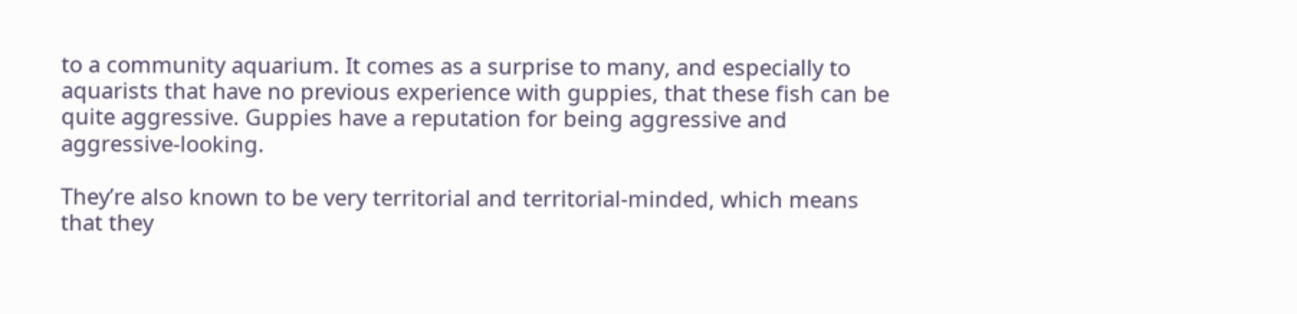to a community aquarium. It comes as a surprise to many, and especially to aquarists that have no previous experience with guppies, that these fish can be quite aggressive. Guppies have a reputation for being aggressive and aggressive-looking.

They’re also known to be very territorial and territorial-minded, which means that they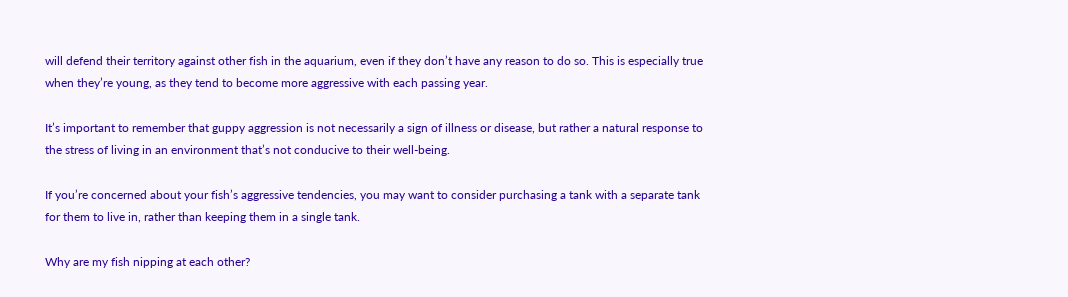will defend their territory against other fish in the aquarium, even if they don’t have any reason to do so. This is especially true when they’re young, as they tend to become more aggressive with each passing year.

It’s important to remember that guppy aggression is not necessarily a sign of illness or disease, but rather a natural response to the stress of living in an environment that’s not conducive to their well-being.

If you’re concerned about your fish’s aggressive tendencies, you may want to consider purchasing a tank with a separate tank for them to live in, rather than keeping them in a single tank.

Why are my fish nipping at each other?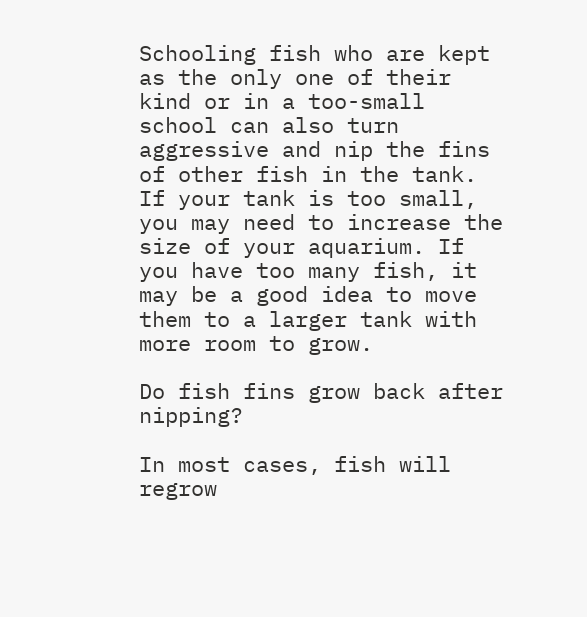Schooling fish who are kept as the only one of their kind or in a too-small school can also turn aggressive and nip the fins of other fish in the tank. If your tank is too small, you may need to increase the size of your aquarium. If you have too many fish, it may be a good idea to move them to a larger tank with more room to grow.

Do fish fins grow back after nipping?

In most cases, fish will regrow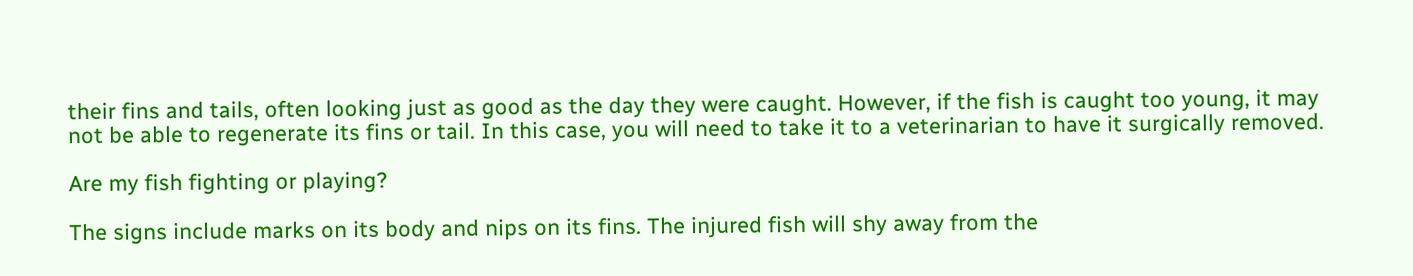their fins and tails, often looking just as good as the day they were caught. However, if the fish is caught too young, it may not be able to regenerate its fins or tail. In this case, you will need to take it to a veterinarian to have it surgically removed.

Are my fish fighting or playing?

The signs include marks on its body and nips on its fins. The injured fish will shy away from the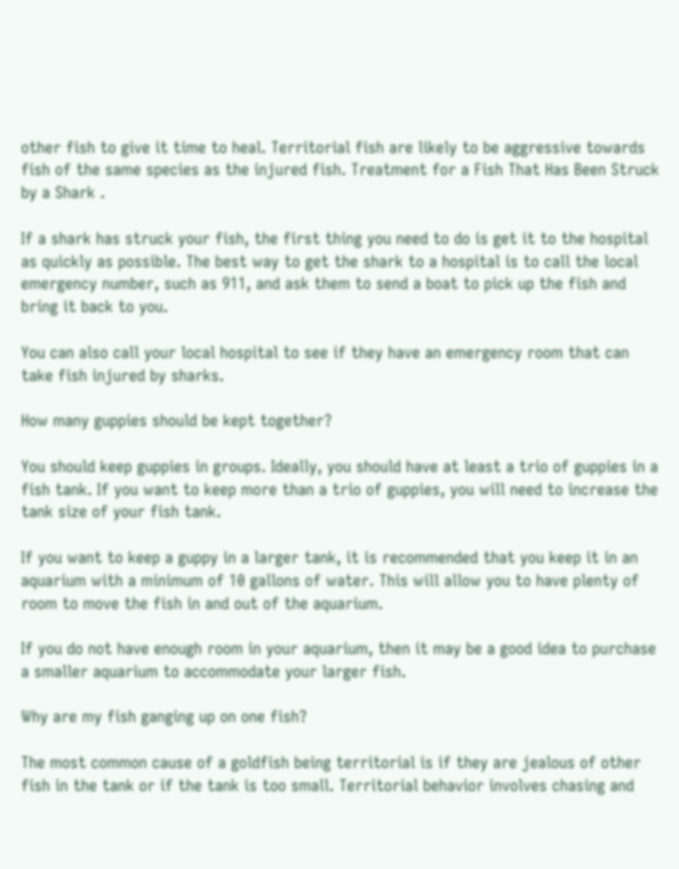other fish to give it time to heal. Territorial fish are likely to be aggressive towards fish of the same species as the injured fish. Treatment for a Fish That Has Been Struck by a Shark .

If a shark has struck your fish, the first thing you need to do is get it to the hospital as quickly as possible. The best way to get the shark to a hospital is to call the local emergency number, such as 911, and ask them to send a boat to pick up the fish and bring it back to you.

You can also call your local hospital to see if they have an emergency room that can take fish injured by sharks.

How many guppies should be kept together?

You should keep guppies in groups. Ideally, you should have at least a trio of guppies in a fish tank. If you want to keep more than a trio of guppies, you will need to increase the tank size of your fish tank.

If you want to keep a guppy in a larger tank, it is recommended that you keep it in an aquarium with a minimum of 10 gallons of water. This will allow you to have plenty of room to move the fish in and out of the aquarium.

If you do not have enough room in your aquarium, then it may be a good idea to purchase a smaller aquarium to accommodate your larger fish.

Why are my fish ganging up on one fish?

The most common cause of a goldfish being territorial is if they are jealous of other fish in the tank or if the tank is too small. Territorial behavior involves chasing and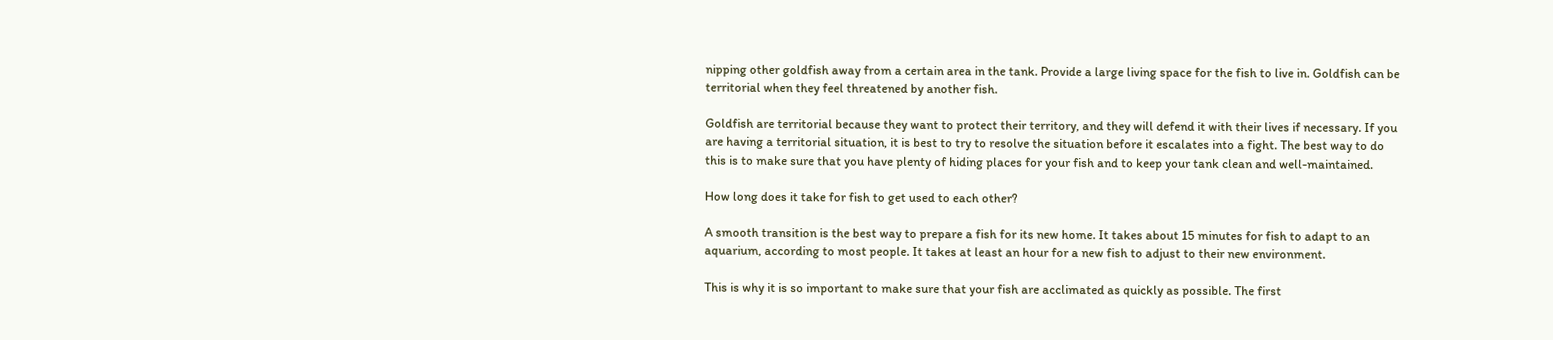nipping other goldfish away from a certain area in the tank. Provide a large living space for the fish to live in. Goldfish can be territorial when they feel threatened by another fish.

Goldfish are territorial because they want to protect their territory, and they will defend it with their lives if necessary. If you are having a territorial situation, it is best to try to resolve the situation before it escalates into a fight. The best way to do this is to make sure that you have plenty of hiding places for your fish and to keep your tank clean and well-maintained.

How long does it take for fish to get used to each other?

A smooth transition is the best way to prepare a fish for its new home. It takes about 15 minutes for fish to adapt to an aquarium, according to most people. It takes at least an hour for a new fish to adjust to their new environment.

This is why it is so important to make sure that your fish are acclimated as quickly as possible. The first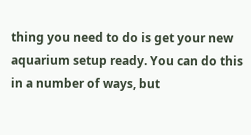thing you need to do is get your new aquarium setup ready. You can do this in a number of ways, but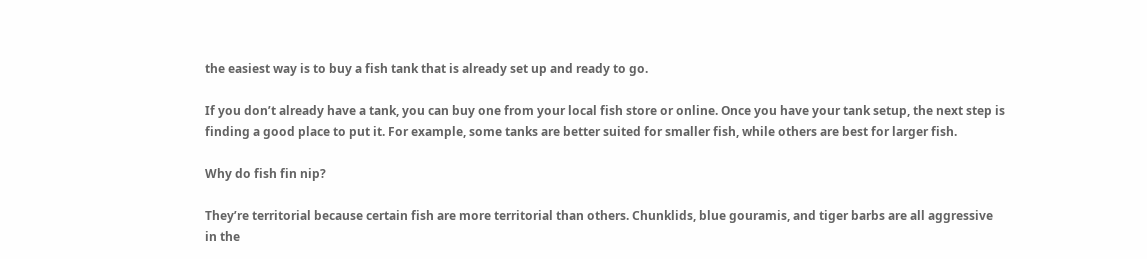the easiest way is to buy a fish tank that is already set up and ready to go.

If you don’t already have a tank, you can buy one from your local fish store or online. Once you have your tank setup, the next step is finding a good place to put it. For example, some tanks are better suited for smaller fish, while others are best for larger fish.

Why do fish fin nip?

They’re territorial because certain fish are more territorial than others. Chunklids, blue gouramis, and tiger barbs are all aggressive in the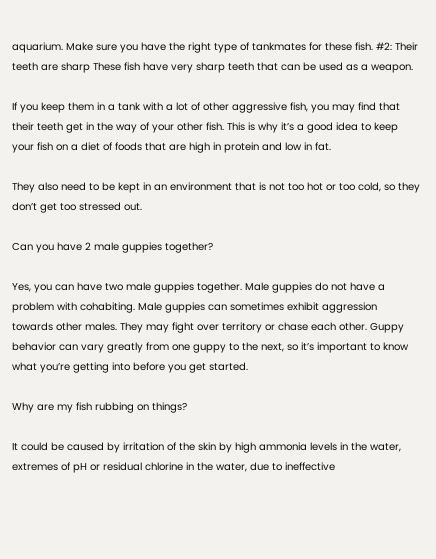aquarium. Make sure you have the right type of tankmates for these fish. #2: Their teeth are sharp These fish have very sharp teeth that can be used as a weapon.

If you keep them in a tank with a lot of other aggressive fish, you may find that their teeth get in the way of your other fish. This is why it’s a good idea to keep your fish on a diet of foods that are high in protein and low in fat.

They also need to be kept in an environment that is not too hot or too cold, so they don’t get too stressed out.

Can you have 2 male guppies together?

Yes, you can have two male guppies together. Male guppies do not have a problem with cohabiting. Male guppies can sometimes exhibit aggression towards other males. They may fight over territory or chase each other. Guppy behavior can vary greatly from one guppy to the next, so it’s important to know what you’re getting into before you get started.

Why are my fish rubbing on things?

It could be caused by irritation of the skin by high ammonia levels in the water, extremes of pH or residual chlorine in the water, due to ineffective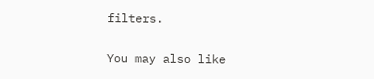filters.

You may also like